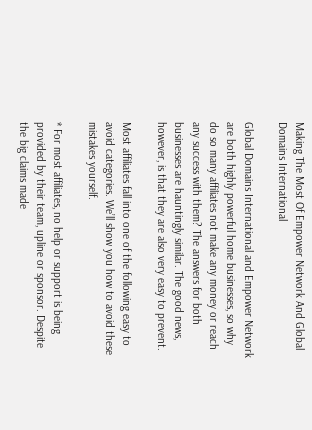Making The Most Of Empower Network And Global Domains International

Global Domains International and Empower Network are both highly powerful home businesses, so why do so many affiliates not make any money or reach any success with them? The answers for both businesses are hauntingly similar. The good news, however, is that they are also very easy to prevent.

Most affiliates fall into one of the following easy to avoid categories. We’ll show you how to avoid these mistakes yourself.

* For most affiliates, no help or support is being provided by their team, upline or sponsor. Despite the big claims made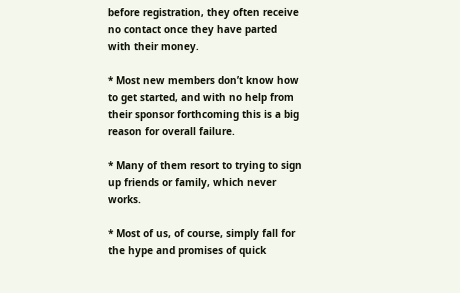before registration, they often receive no contact once they have parted with their money.

* Most new members don’t know how to get started, and with no help from their sponsor forthcoming this is a big reason for overall failure.

* Many of them resort to trying to sign up friends or family, which never works.

* Most of us, of course, simply fall for the hype and promises of quick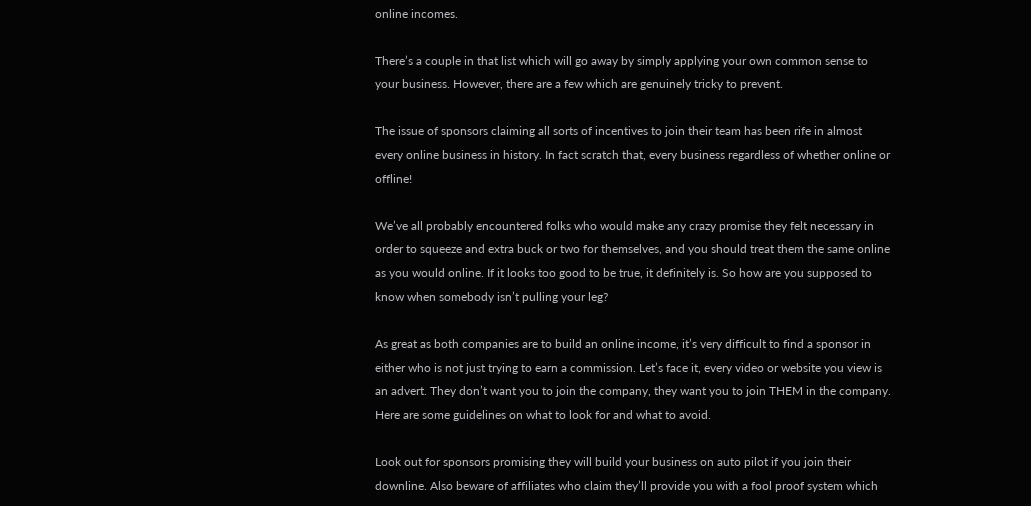online incomes.

There’s a couple in that list which will go away by simply applying your own common sense to your business. However, there are a few which are genuinely tricky to prevent.

The issue of sponsors claiming all sorts of incentives to join their team has been rife in almost every online business in history. In fact scratch that, every business regardless of whether online or offline!

We’ve all probably encountered folks who would make any crazy promise they felt necessary in order to squeeze and extra buck or two for themselves, and you should treat them the same online as you would online. If it looks too good to be true, it definitely is. So how are you supposed to know when somebody isn’t pulling your leg?

As great as both companies are to build an online income, it’s very difficult to find a sponsor in either who is not just trying to earn a commission. Let’s face it, every video or website you view is an advert. They don’t want you to join the company, they want you to join THEM in the company. Here are some guidelines on what to look for and what to avoid.

Look out for sponsors promising they will build your business on auto pilot if you join their downline. Also beware of affiliates who claim they’ll provide you with a fool proof system which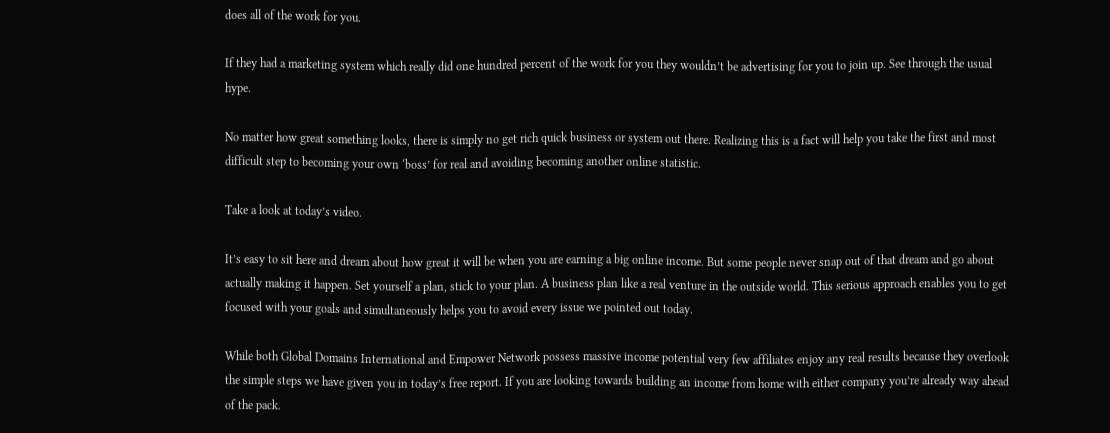does all of the work for you.

If they had a marketing system which really did one hundred percent of the work for you they wouldn’t be advertising for you to join up. See through the usual hype.

No matter how great something looks, there is simply no get rich quick business or system out there. Realizing this is a fact will help you take the first and most difficult step to becoming your own ‘boss’ for real and avoiding becoming another online statistic.

Take a look at today’s video.

It’s easy to sit here and dream about how great it will be when you are earning a big online income. But some people never snap out of that dream and go about actually making it happen. Set yourself a plan, stick to your plan. A business plan like a real venture in the outside world. This serious approach enables you to get focused with your goals and simultaneously helps you to avoid every issue we pointed out today.

While both Global Domains International and Empower Network possess massive income potential very few affiliates enjoy any real results because they overlook the simple steps we have given you in today’s free report. If you are looking towards building an income from home with either company you’re already way ahead of the pack.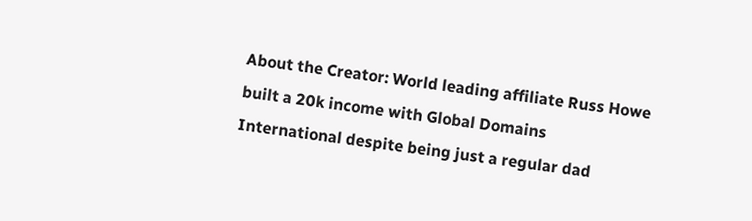About the Creator: World leading affiliate Russ Howe built a 20k income with Global Domains International despite being just a regular dad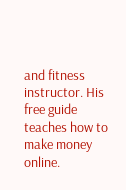and fitness instructor. His free guide teaches how to make money online.